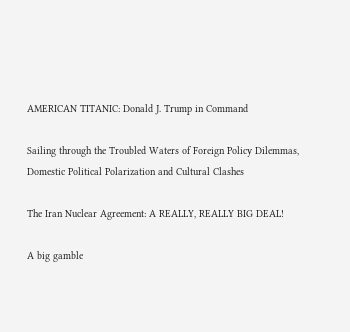AMERICAN TITANIC: Donald J. Trump in Command

Sailing through the Troubled Waters of Foreign Policy Dilemmas, Domestic Political Polarization and Cultural Clashes

The Iran Nuclear Agreement: A REALLY, REALLY BIG DEAL!

A big gamble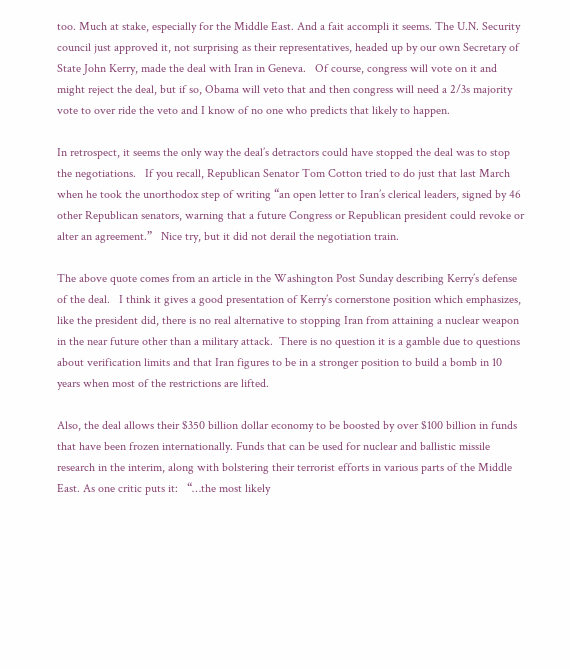too. Much at stake, especially for the Middle East. And a fait accompli it seems. The U.N. Security council just approved it, not surprising as their representatives, headed up by our own Secretary of State John Kerry, made the deal with Iran in Geneva.   Of course, congress will vote on it and might reject the deal, but if so, Obama will veto that and then congress will need a 2/3s majority vote to over ride the veto and I know of no one who predicts that likely to happen.

In retrospect, it seems the only way the deal’s detractors could have stopped the deal was to stop the negotiations.   If you recall, Republican Senator Tom Cotton tried to do just that last March when he took the unorthodox step of writing “an open letter to Iran’s clerical leaders, signed by 46 other Republican senators, warning that a future Congress or Republican president could revoke or alter an agreement.”   Nice try, but it did not derail the negotiation train.

The above quote comes from an article in the Washington Post Sunday describing Kerry’s defense of the deal.   I think it gives a good presentation of Kerry’s cornerstone position which emphasizes, like the president did, there is no real alternative to stopping Iran from attaining a nuclear weapon in the near future other than a military attack.  There is no question it is a gamble due to questions about verification limits and that Iran figures to be in a stronger position to build a bomb in 10 years when most of the restrictions are lifted.

Also, the deal allows their $350 billion dollar economy to be boosted by over $100 billion in funds that have been frozen internationally. Funds that can be used for nuclear and ballistic missile research in the interim, along with bolstering their terrorist efforts in various parts of the Middle East. As one critic puts it:   “…the most likely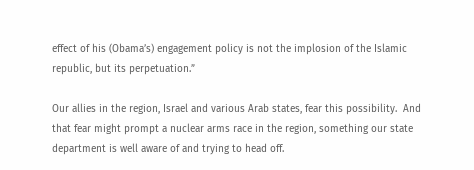effect of his (Obama’s) engagement policy is not the implosion of the Islamic republic, but its perpetuation.”

Our allies in the region, Israel and various Arab states, fear this possibility.  And that fear might prompt a nuclear arms race in the region, something our state department is well aware of and trying to head off.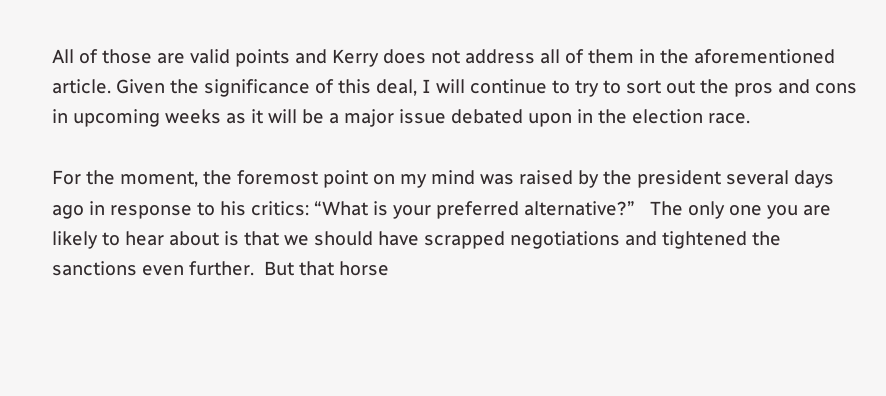All of those are valid points and Kerry does not address all of them in the aforementioned article. Given the significance of this deal, I will continue to try to sort out the pros and cons in upcoming weeks as it will be a major issue debated upon in the election race.

For the moment, the foremost point on my mind was raised by the president several days ago in response to his critics: “What is your preferred alternative?”   The only one you are likely to hear about is that we should have scrapped negotiations and tightened the sanctions even further.  But that horse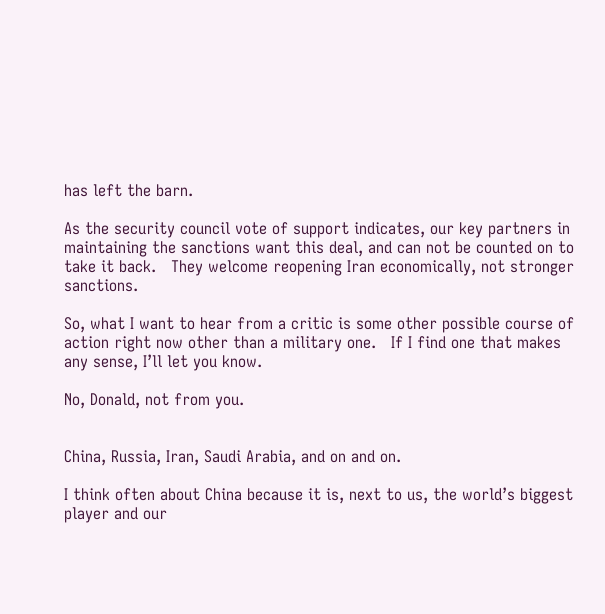has left the barn.

As the security council vote of support indicates, our key partners in maintaining the sanctions want this deal, and can not be counted on to take it back.   They welcome reopening Iran economically, not stronger sanctions.

So, what I want to hear from a critic is some other possible course of action right now other than a military one.   If I find one that makes any sense, I’ll let you know.

No, Donald, not from you.


China, Russia, Iran, Saudi Arabia, and on and on.

I think often about China because it is, next to us, the world’s biggest player and our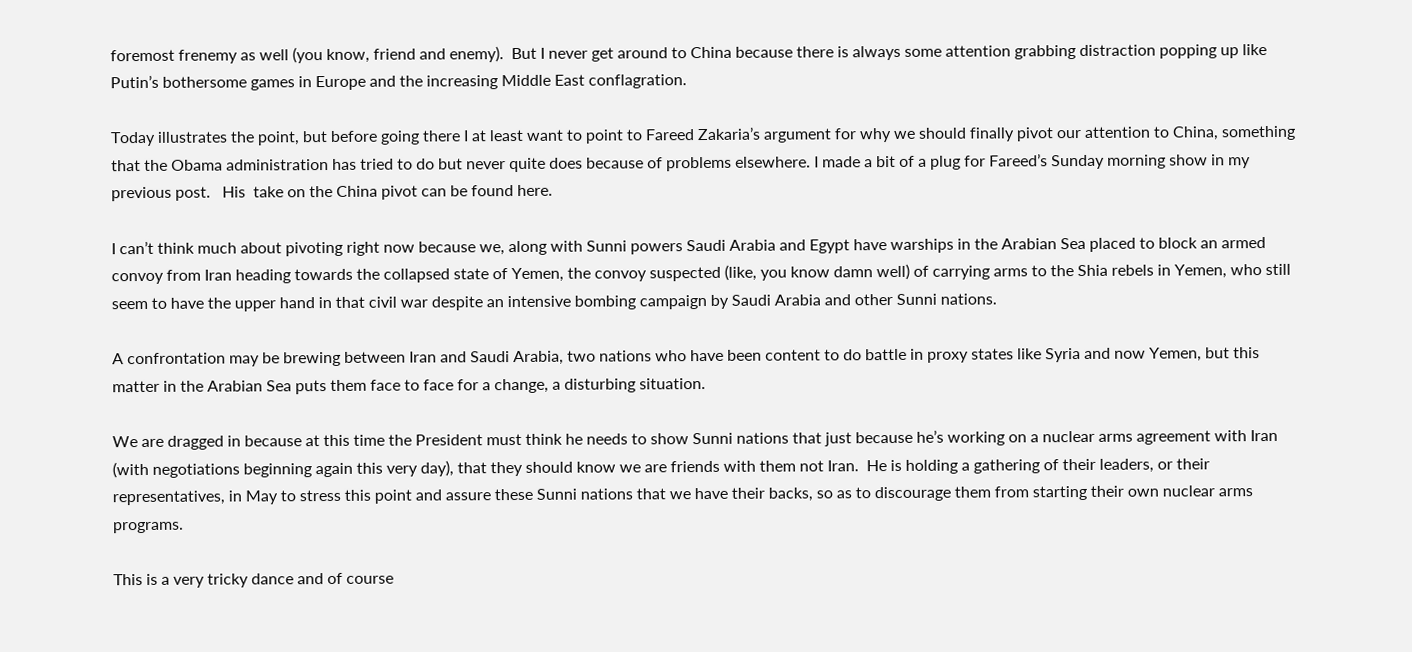foremost frenemy as well (you know, friend and enemy).  But I never get around to China because there is always some attention grabbing distraction popping up like Putin’s bothersome games in Europe and the increasing Middle East conflagration.

Today illustrates the point, but before going there I at least want to point to Fareed Zakaria’s argument for why we should finally pivot our attention to China, something that the Obama administration has tried to do but never quite does because of problems elsewhere. I made a bit of a plug for Fareed’s Sunday morning show in my previous post.   His  take on the China pivot can be found here.

I can’t think much about pivoting right now because we, along with Sunni powers Saudi Arabia and Egypt have warships in the Arabian Sea placed to block an armed convoy from Iran heading towards the collapsed state of Yemen, the convoy suspected (like, you know damn well) of carrying arms to the Shia rebels in Yemen, who still seem to have the upper hand in that civil war despite an intensive bombing campaign by Saudi Arabia and other Sunni nations.

A confrontation may be brewing between Iran and Saudi Arabia, two nations who have been content to do battle in proxy states like Syria and now Yemen, but this matter in the Arabian Sea puts them face to face for a change, a disturbing situation.

We are dragged in because at this time the President must think he needs to show Sunni nations that just because he’s working on a nuclear arms agreement with Iran (with negotiations beginning again this very day), that they should know we are friends with them not Iran.  He is holding a gathering of their leaders, or their representatives, in May to stress this point and assure these Sunni nations that we have their backs, so as to discourage them from starting their own nuclear arms programs.

This is a very tricky dance and of course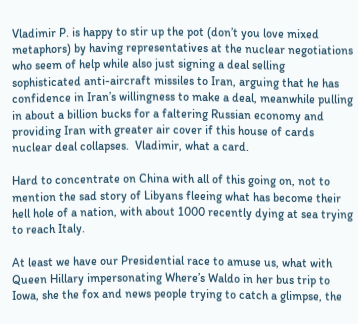Vladimir P. is happy to stir up the pot (don’t you love mixed metaphors) by having representatives at the nuclear negotiations who seem of help while also just signing a deal selling sophisticated anti-aircraft missiles to Iran, arguing that he has confidence in Iran’s willingness to make a deal, meanwhile pulling in about a billion bucks for a faltering Russian economy and providing Iran with greater air cover if this house of cards nuclear deal collapses.  Vladimir, what a card.

Hard to concentrate on China with all of this going on, not to mention the sad story of Libyans fleeing what has become their hell hole of a nation, with about 1000 recently dying at sea trying to reach Italy.

At least we have our Presidential race to amuse us, what with Queen Hillary impersonating Where’s Waldo in her bus trip to Iowa, she the fox and news people trying to catch a glimpse, the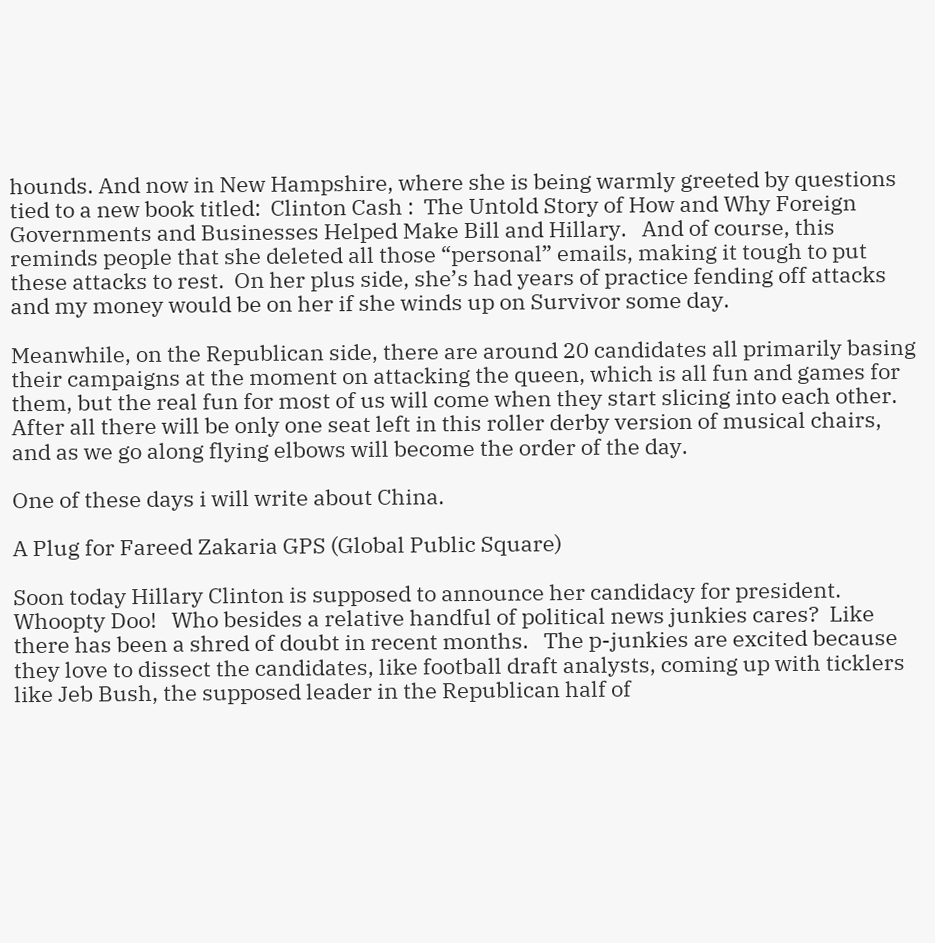hounds. And now in New Hampshire, where she is being warmly greeted by questions tied to a new book titled:  Clinton Cash :  The Untold Story of How and Why Foreign Governments and Businesses Helped Make Bill and Hillary.   And of course, this reminds people that she deleted all those “personal” emails, making it tough to put these attacks to rest.  On her plus side, she’s had years of practice fending off attacks and my money would be on her if she winds up on Survivor some day.

Meanwhile, on the Republican side, there are around 20 candidates all primarily basing their campaigns at the moment on attacking the queen, which is all fun and games for them, but the real fun for most of us will come when they start slicing into each other.   After all there will be only one seat left in this roller derby version of musical chairs, and as we go along flying elbows will become the order of the day.

One of these days i will write about China.

A Plug for Fareed Zakaria GPS (Global Public Square)

Soon today Hillary Clinton is supposed to announce her candidacy for president.  Whoopty Doo!   Who besides a relative handful of political news junkies cares?  Like there has been a shred of doubt in recent months.   The p-junkies are excited because they love to dissect the candidates, like football draft analysts, coming up with ticklers like Jeb Bush, the supposed leader in the Republican half of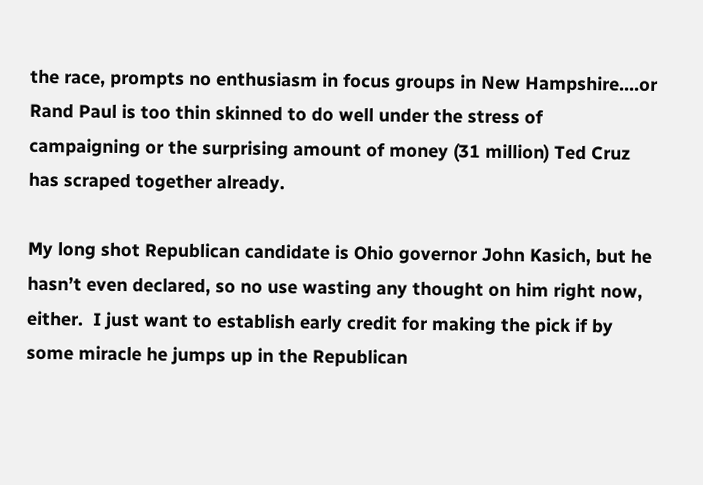the race, prompts no enthusiasm in focus groups in New Hampshire….or Rand Paul is too thin skinned to do well under the stress of campaigning or the surprising amount of money (31 million) Ted Cruz has scraped together already.

My long shot Republican candidate is Ohio governor John Kasich, but he hasn’t even declared, so no use wasting any thought on him right now, either.  I just want to establish early credit for making the pick if by some miracle he jumps up in the Republican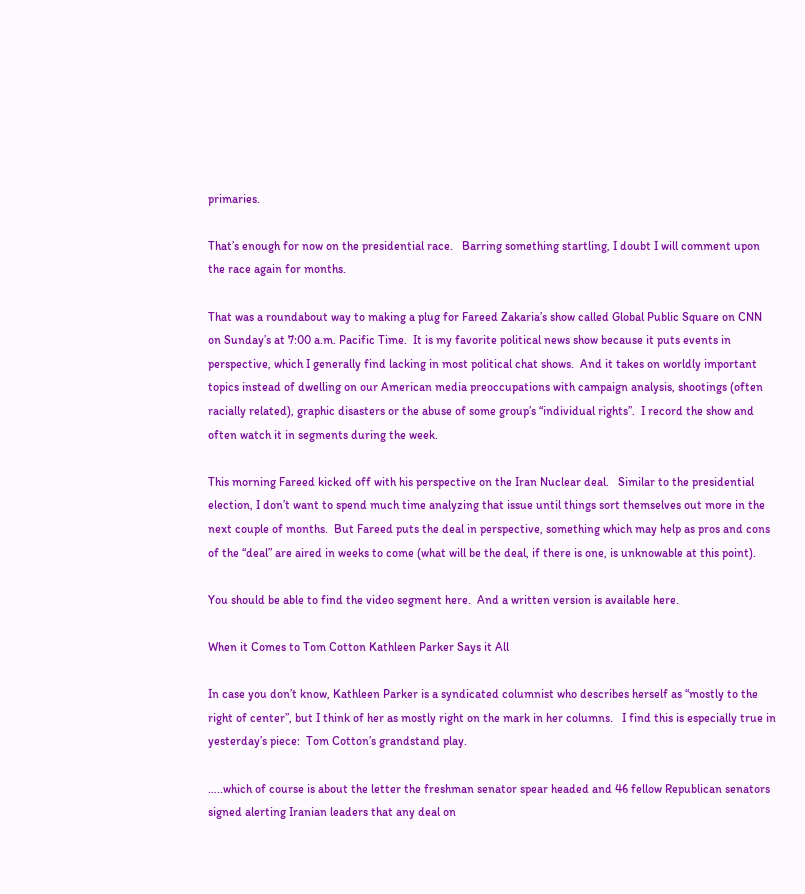primaries.

That’s enough for now on the presidential race.   Barring something startling, I doubt I will comment upon the race again for months.

That was a roundabout way to making a plug for Fareed Zakaria’s show called Global Public Square on CNN on Sunday’s at 7:00 a.m. Pacific Time.  It is my favorite political news show because it puts events in perspective, which I generally find lacking in most political chat shows.  And it takes on worldly important topics instead of dwelling on our American media preoccupations with campaign analysis, shootings (often racially related), graphic disasters or the abuse of some group’s “individual rights”.  I record the show and often watch it in segments during the week.

This morning Fareed kicked off with his perspective on the Iran Nuclear deal.   Similar to the presidential election, I don’t want to spend much time analyzing that issue until things sort themselves out more in the next couple of months.  But Fareed puts the deal in perspective, something which may help as pros and cons of the “deal” are aired in weeks to come (what will be the deal, if there is one, is unknowable at this point).

You should be able to find the video segment here.  And a written version is available here.

When it Comes to Tom Cotton Kathleen Parker Says it All

In case you don’t know, Kathleen Parker is a syndicated columnist who describes herself as “mostly to the right of center”, but I think of her as mostly right on the mark in her columns.   I find this is especially true in yesterday’s piece:  Tom Cotton’s grandstand play.

…..which of course is about the letter the freshman senator spear headed and 46 fellow Republican senators signed alerting Iranian leaders that any deal on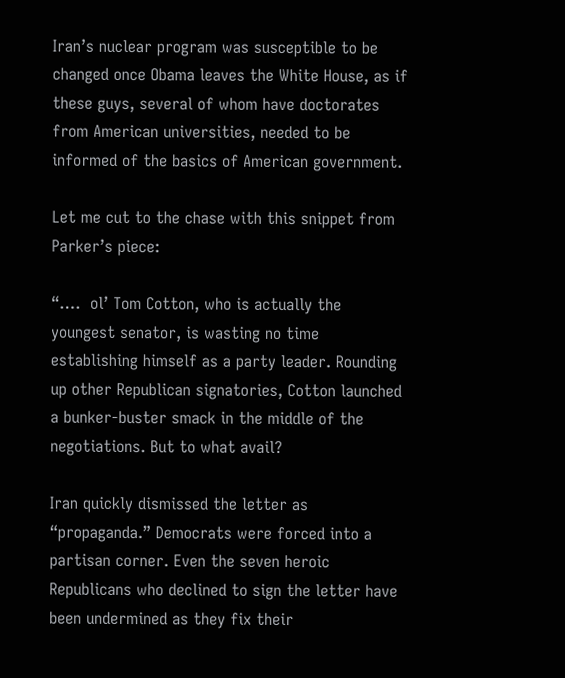Iran’s nuclear program was susceptible to be changed once Obama leaves the White House, as if these guys, several of whom have doctorates from American universities, needed to be informed of the basics of American government.

Let me cut to the chase with this snippet from Parker’s piece:

“….  ol’ Tom Cotton, who is actually the youngest senator, is wasting no time establishing himself as a party leader. Rounding up other Republican signatories, Cotton launched a bunker-buster smack in the middle of the negotiations. But to what avail?

Iran quickly dismissed the letter as “propaganda.” Democrats were forced into a partisan corner. Even the seven heroic Republicans who declined to sign the letter have been undermined as they fix their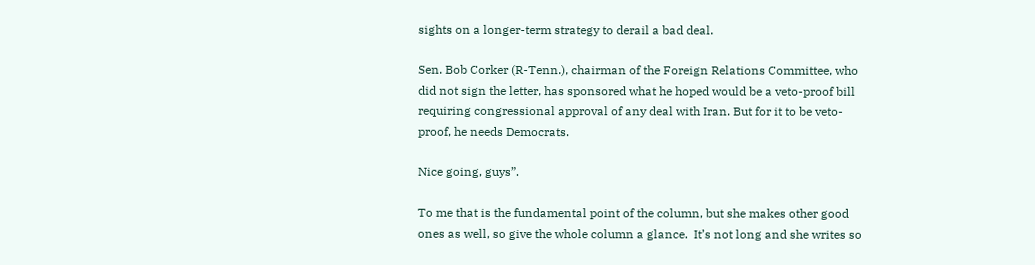sights on a longer-term strategy to derail a bad deal.

Sen. Bob Corker (R-Tenn.), chairman of the Foreign Relations Committee, who did not sign the letter, has sponsored what he hoped would be a veto-proof bill requiring congressional approval of any deal with Iran. But for it to be veto-proof, he needs Democrats.

Nice going, guys”.

To me that is the fundamental point of the column, but she makes other good ones as well, so give the whole column a glance.  It’s not long and she writes so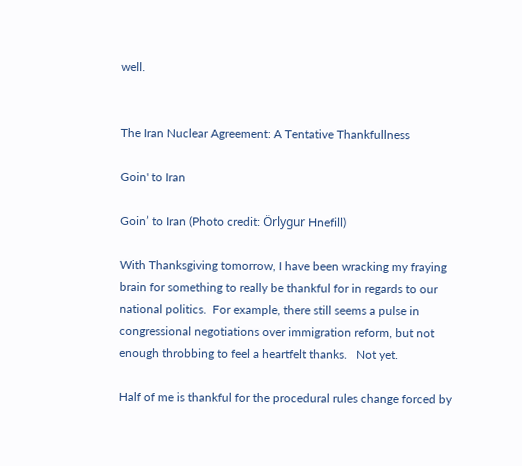well.


The Iran Nuclear Agreement: A Tentative Thankfullness

Goin' to Iran

Goin’ to Iran (Photo credit: Örlygur Hnefill)

With Thanksgiving tomorrow, I have been wracking my fraying brain for something to really be thankful for in regards to our national politics.  For example, there still seems a pulse in congressional negotiations over immigration reform, but not enough throbbing to feel a heartfelt thanks.   Not yet.

Half of me is thankful for the procedural rules change forced by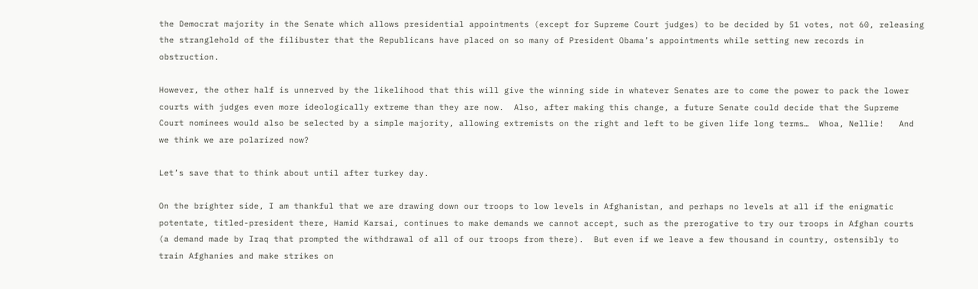the Democrat majority in the Senate which allows presidential appointments (except for Supreme Court judges) to be decided by 51 votes, not 60, releasing the stranglehold of the filibuster that the Republicans have placed on so many of President Obama’s appointments while setting new records in obstruction.

However, the other half is unnerved by the likelihood that this will give the winning side in whatever Senates are to come the power to pack the lower courts with judges even more ideologically extreme than they are now.  Also, after making this change, a future Senate could decide that the Supreme Court nominees would also be selected by a simple majority, allowing extremists on the right and left to be given life long terms…  Whoa, Nellie!   And we think we are polarized now?

Let’s save that to think about until after turkey day.

On the brighter side, I am thankful that we are drawing down our troops to low levels in Afghanistan, and perhaps no levels at all if the enigmatic  potentate, titled-president there, Hamid Karsai, continues to make demands we cannot accept, such as the prerogative to try our troops in Afghan courts (a demand made by Iraq that prompted the withdrawal of all of our troops from there).  But even if we leave a few thousand in country, ostensibly to train Afghanies and make strikes on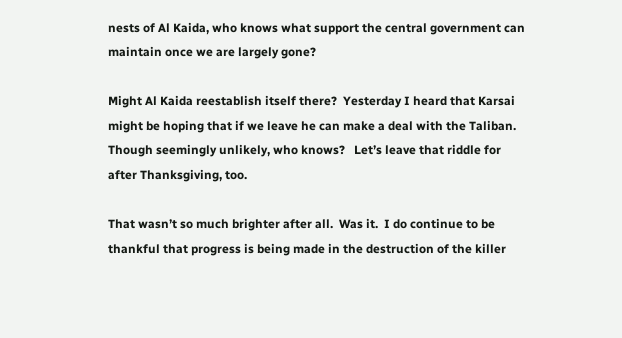nests of Al Kaida, who knows what support the central government can maintain once we are largely gone?

Might Al Kaida reestablish itself there?  Yesterday I heard that Karsai might be hoping that if we leave he can make a deal with the Taliban.  Though seemingly unlikely, who knows?   Let’s leave that riddle for after Thanksgiving, too.

That wasn’t so much brighter after all.  Was it.  I do continue to be thankful that progress is being made in the destruction of the killer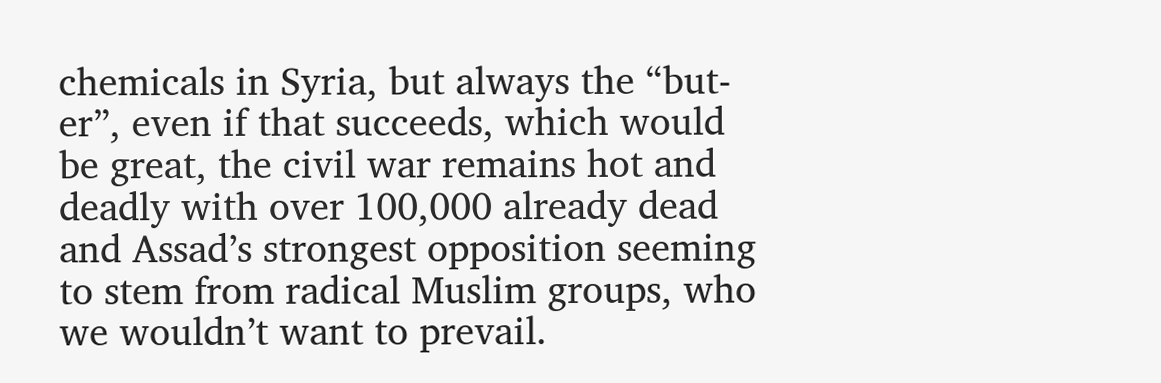chemicals in Syria, but always the “but-er”, even if that succeeds, which would be great, the civil war remains hot and  deadly with over 100,000 already dead and Assad’s strongest opposition seeming to stem from radical Muslim groups, who we wouldn’t want to prevail.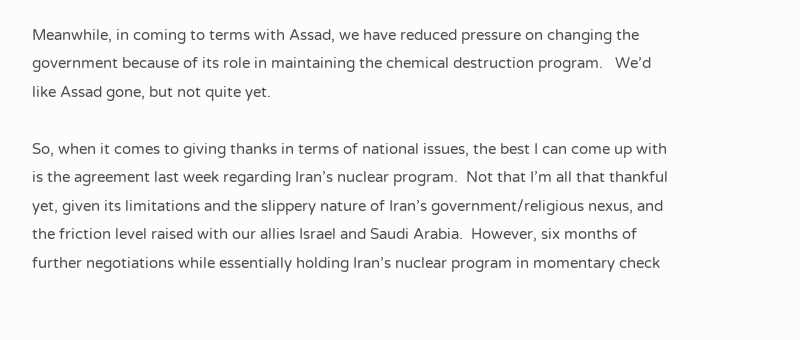Meanwhile, in coming to terms with Assad, we have reduced pressure on changing the government because of its role in maintaining the chemical destruction program.   We’d like Assad gone, but not quite yet.

So, when it comes to giving thanks in terms of national issues, the best I can come up with is the agreement last week regarding Iran’s nuclear program.  Not that I’m all that thankful yet, given its limitations and the slippery nature of Iran’s government/religious nexus, and the friction level raised with our allies Israel and Saudi Arabia.  However, six months of further negotiations while essentially holding Iran’s nuclear program in momentary check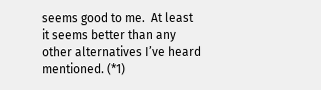seems good to me.  At least it seems better than any other alternatives I’ve heard mentioned. (*1)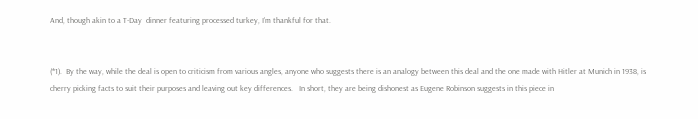And, though akin to a T-Day  dinner featuring processed turkey, I’m thankful for that.


(*1).  By the way, while the deal is open to criticism from various angles, anyone who suggests there is an analogy between this deal and the one made with Hitler at Munich in 1938, is cherry picking facts to suit their purposes and leaving out key differences.   In short, they are being dishonest as Eugene Robinson suggests in this piece in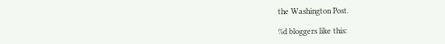the Washington Post.

%d bloggers like this: